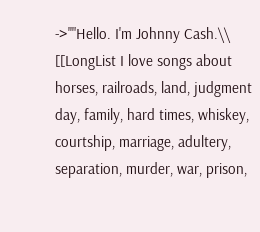->''"Hello. I'm Johnny Cash.\\
[[LongList I love songs about horses, railroads, land, judgment day, family, hard times, whiskey, courtship, marriage, adultery, separation, murder, war, prison,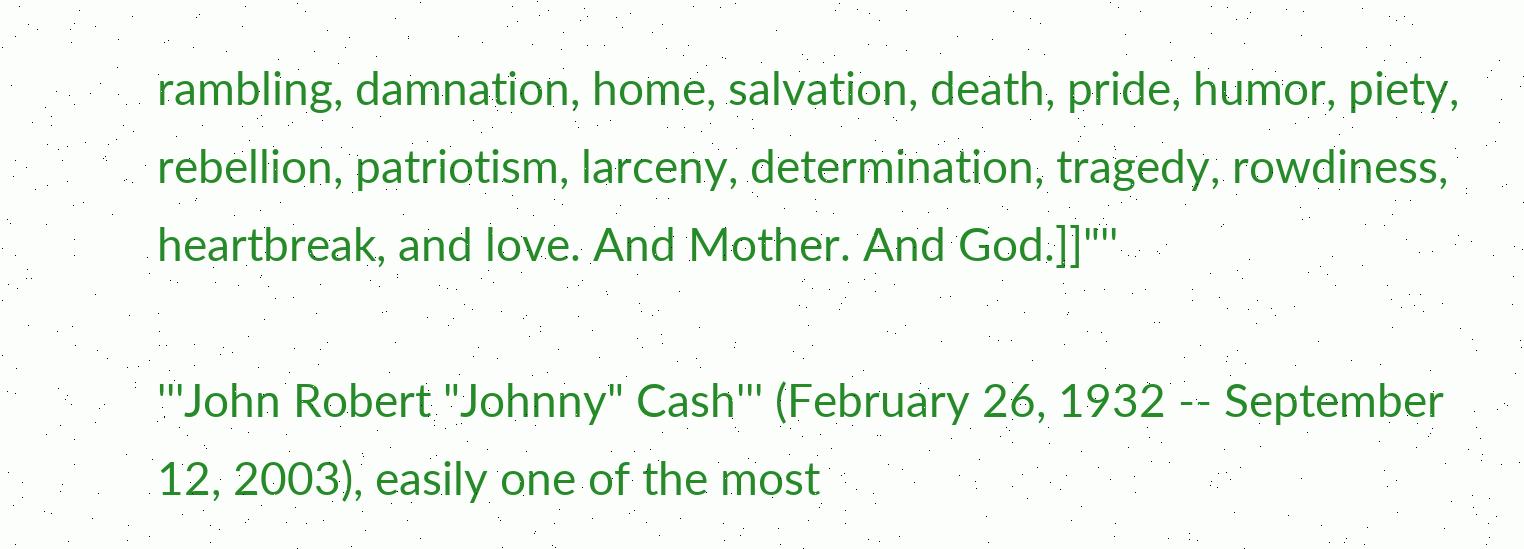rambling, damnation, home, salvation, death, pride, humor, piety, rebellion, patriotism, larceny, determination, tragedy, rowdiness, heartbreak, and love. And Mother. And God.]]"''

'''John Robert "Johnny" Cash''' (February 26, 1932 -- September 12, 2003), easily one of the most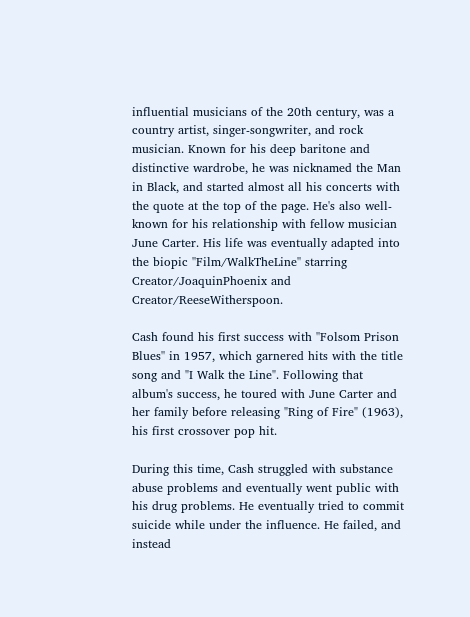influential musicians of the 20th century, was a country artist, singer-songwriter, and rock musician. Known for his deep baritone and distinctive wardrobe, he was nicknamed the Man in Black, and started almost all his concerts with the quote at the top of the page. He's also well-known for his relationship with fellow musician June Carter. His life was eventually adapted into the biopic ''Film/WalkTheLine'' starring Creator/JoaquinPhoenix and Creator/ReeseWitherspoon.

Cash found his first success with ''Folsom Prison Blues'' in 1957, which garnered hits with the title song and "I Walk the Line". Following that album's success, he toured with June Carter and her family before releasing "Ring of Fire" (1963), his first crossover pop hit.

During this time, Cash struggled with substance abuse problems and eventually went public with his drug problems. He eventually tried to commit suicide while under the influence. He failed, and instead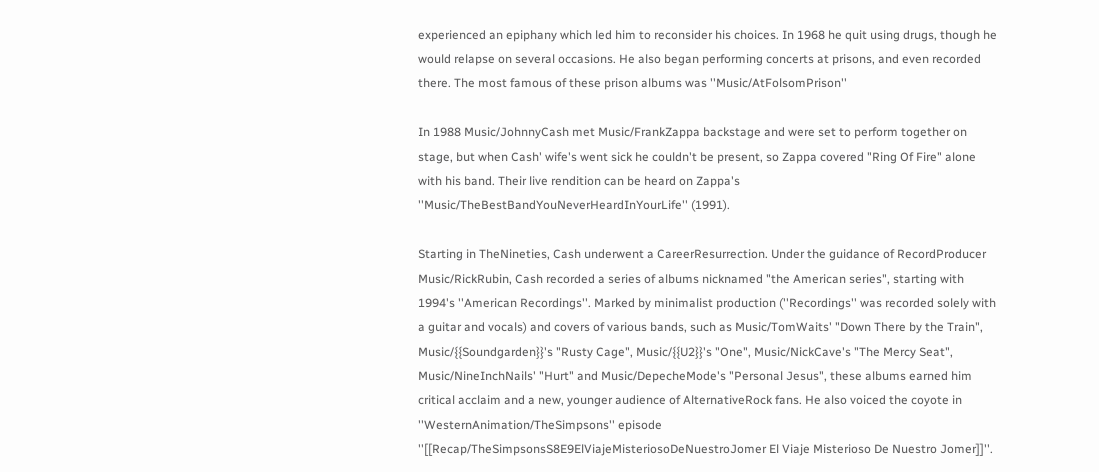experienced an epiphany which led him to reconsider his choices. In 1968 he quit using drugs, though he would relapse on several occasions. He also began performing concerts at prisons, and even recorded there. The most famous of these prison albums was ''Music/AtFolsomPrison''

In 1988 Music/JohnnyCash met Music/FrankZappa backstage and were set to perform together on stage, but when Cash' wife's went sick he couldn't be present, so Zappa covered "Ring Of Fire" alone with his band. Their live rendition can be heard on Zappa's ''Music/TheBestBandYouNeverHeardInYourLife'' (1991).

Starting in TheNineties, Cash underwent a CareerResurrection. Under the guidance of RecordProducer Music/RickRubin, Cash recorded a series of albums nicknamed "the American series", starting with 1994's ''American Recordings''. Marked by minimalist production (''Recordings'' was recorded solely with a guitar and vocals) and covers of various bands, such as Music/TomWaits' "Down There by the Train", Music/{{Soundgarden}}'s "Rusty Cage", Music/{{U2}}'s "One", Music/NickCave's "The Mercy Seat", Music/NineInchNails' "Hurt" and Music/DepecheMode's "Personal Jesus", these albums earned him critical acclaim and a new, younger audience of AlternativeRock fans. He also voiced the coyote in ''WesternAnimation/TheSimpsons'' episode ''[[Recap/TheSimpsonsS8E9ElViajeMisteriosoDeNuestroJomer El Viaje Misterioso De Nuestro Jomer]]''.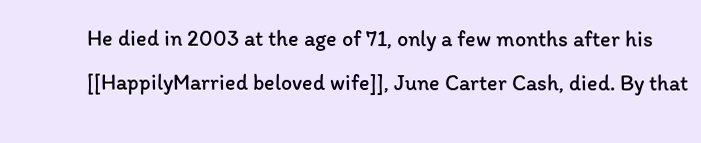He died in 2003 at the age of 71, only a few months after his [[HappilyMarried beloved wife]], June Carter Cash, died. By that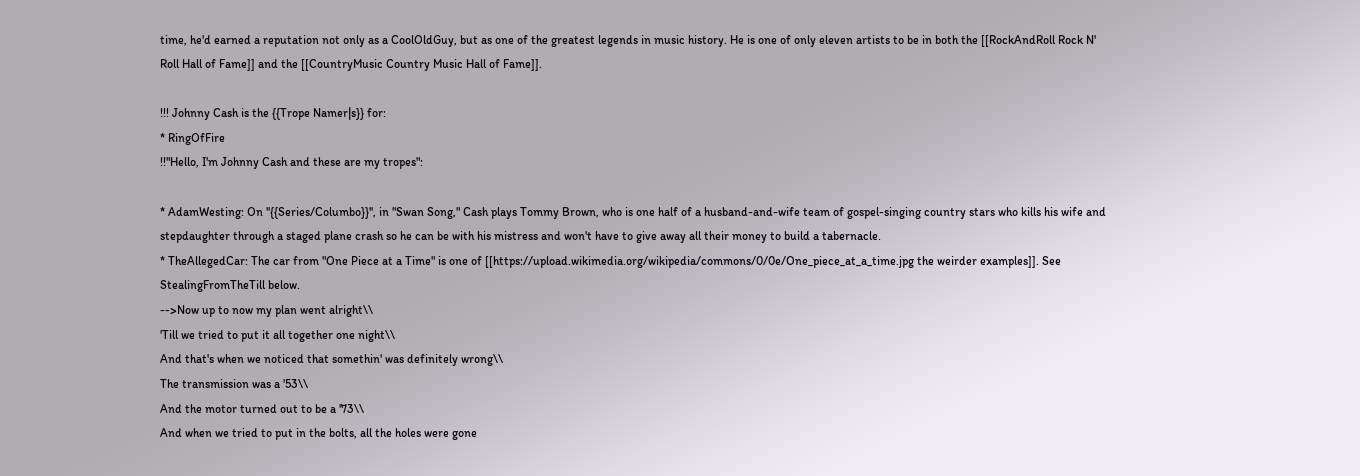time, he'd earned a reputation not only as a CoolOldGuy, but as one of the greatest legends in music history. He is one of only eleven artists to be in both the [[RockAndRoll Rock N' Roll Hall of Fame]] and the [[CountryMusic Country Music Hall of Fame]].

!!! Johnny Cash is the {{Trope Namer|s}} for:
* RingOfFire
!!"Hello, I'm Johnny Cash and these are my tropes":

* AdamWesting: On ''{{Series/Columbo}}'', in "Swan Song," Cash plays Tommy Brown, who is one half of a husband-and-wife team of gospel-singing country stars who kills his wife and stepdaughter through a staged plane crash so he can be with his mistress and won't have to give away all their money to build a tabernacle.
* TheAllegedCar: The car from "One Piece at a Time" is one of [[https://upload.wikimedia.org/wikipedia/commons/0/0e/One_piece_at_a_time.jpg the weirder examples]]. See StealingFromTheTill below.
-->Now up to now my plan went alright\\
'Till we tried to put it all together one night\\
And that's when we noticed that somethin' was definitely wrong\\
The transmission was a '53\\
And the motor turned out to be a '73\\
And when we tried to put in the bolts, all the holes were gone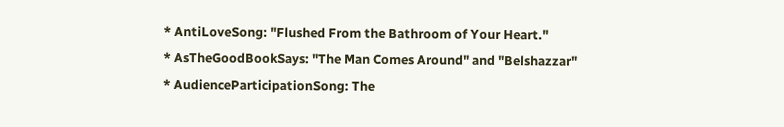* AntiLoveSong: "Flushed From the Bathroom of Your Heart."
* AsTheGoodBookSays: "The Man Comes Around" and "Belshazzar"
* AudienceParticipationSong: The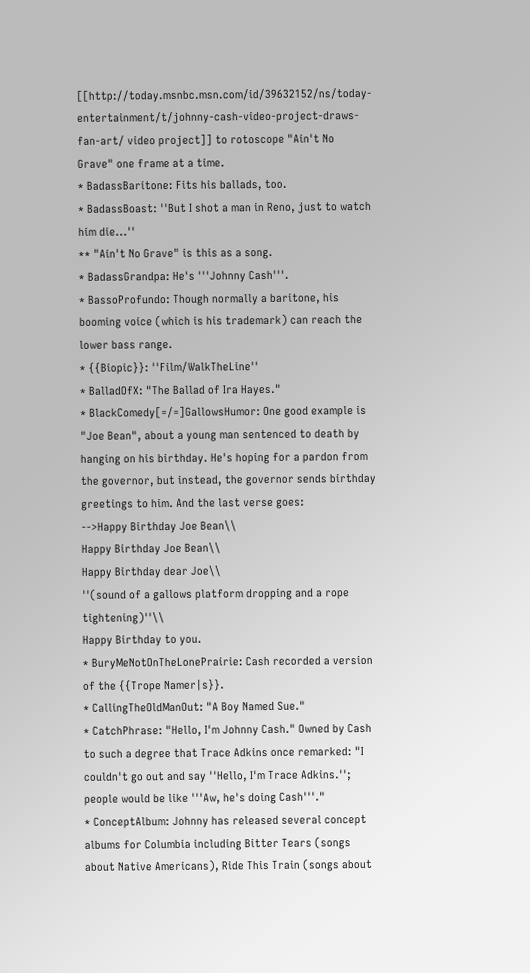[[http://today.msnbc.msn.com/id/39632152/ns/today-entertainment/t/johnny-cash-video-project-draws-fan-art/ video project]] to rotoscope "Ain't No Grave" one frame at a time.
* BadassBaritone: Fits his ballads, too.
* BadassBoast: ''But I shot a man in Reno, just to watch him die...''
** "Ain't No Grave" is this as a song.
* BadassGrandpa: He's '''Johnny Cash'''.
* BassoProfundo: Though normally a baritone, his booming voice (which is his trademark) can reach the lower bass range.
* {{Biopic}}: ''Film/WalkTheLine''
* BalladOfX: "The Ballad of Ira Hayes."
* BlackComedy[=/=]GallowsHumor: One good example is "Joe Bean", about a young man sentenced to death by hanging on his birthday. He's hoping for a pardon from the governor, but instead, the governor sends birthday greetings to him. And the last verse goes:
-->Happy Birthday Joe Bean\\
Happy Birthday Joe Bean\\
Happy Birthday dear Joe\\
''(sound of a gallows platform dropping and a rope tightening)''\\
Happy Birthday to you.
* BuryMeNotOnTheLonePrairie: Cash recorded a version of the {{Trope Namer|s}}.
* CallingTheOldManOut: "A Boy Named Sue."
* CatchPhrase: "Hello, I'm Johnny Cash." Owned by Cash to such a degree that Trace Adkins once remarked: "I couldn't go out and say ''Hello, I'm Trace Adkins.''; people would be like '''Aw, he's doing Cash'''."
* ConceptAlbum: Johnny has released several concept albums for Columbia including Bitter Tears (songs about Native Americans), Ride This Train (songs about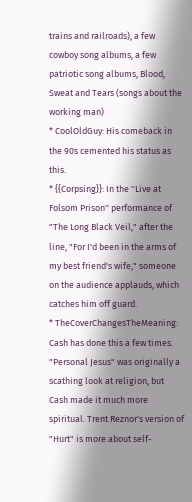trains and railroads), a few cowboy song albums, a few patriotic song albums, Blood, Sweat and Tears (songs about the working man)
* CoolOldGuy: His comeback in the 90s cemented his status as this.
* {{Corpsing}}: In the ''Live at Folsom Prison'' performance of "The Long Black Veil," after the line, "For I'd been in the arms of my best friend's wife," someone on the audience applauds, which catches him off guard.
* TheCoverChangesTheMeaning: Cash has done this a few times. "Personal Jesus" was originally a scathing look at religion, but Cash made it much more spiritual. Trent Reznor's version of "Hurt" is more about self-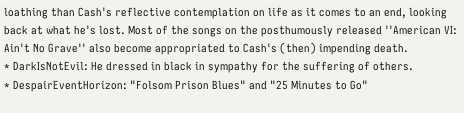loathing than Cash's reflective contemplation on life as it comes to an end, looking back at what he's lost. Most of the songs on the posthumously released ''American VI: Ain't No Grave'' also become appropriated to Cash's (then) impending death.
* DarkIsNotEvil: He dressed in black in sympathy for the suffering of others.
* DespairEventHorizon: "Folsom Prison Blues" and "25 Minutes to Go"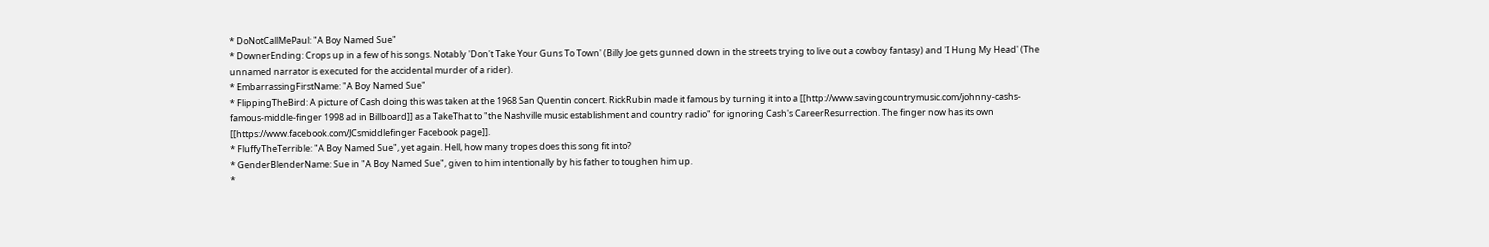* DoNotCallMePaul: "A Boy Named Sue"
* DownerEnding: Crops up in a few of his songs. Notably 'Don't Take Your Guns To Town' (Billy Joe gets gunned down in the streets trying to live out a cowboy fantasy) and 'I Hung My Head' (The unnamed narrator is executed for the accidental murder of a rider).
* EmbarrassingFirstName: "A Boy Named Sue"
* FlippingTheBird: A picture of Cash doing this was taken at the 1968 San Quentin concert. RickRubin made it famous by turning it into a [[http://www.savingcountrymusic.com/johnny-cashs-famous-middle-finger 1998 ad in Billboard]] as a TakeThat to "the Nashville music establishment and country radio" for ignoring Cash's CareerResurrection. The finger now has its own [[https://www.facebook.com/JCsmiddlefinger Facebook page]].
* FluffyTheTerrible: "A Boy Named Sue", yet again. Hell, how many tropes does this song fit into?
* GenderBlenderName: Sue in "A Boy Named Sue", given to him intentionally by his father to toughen him up.
*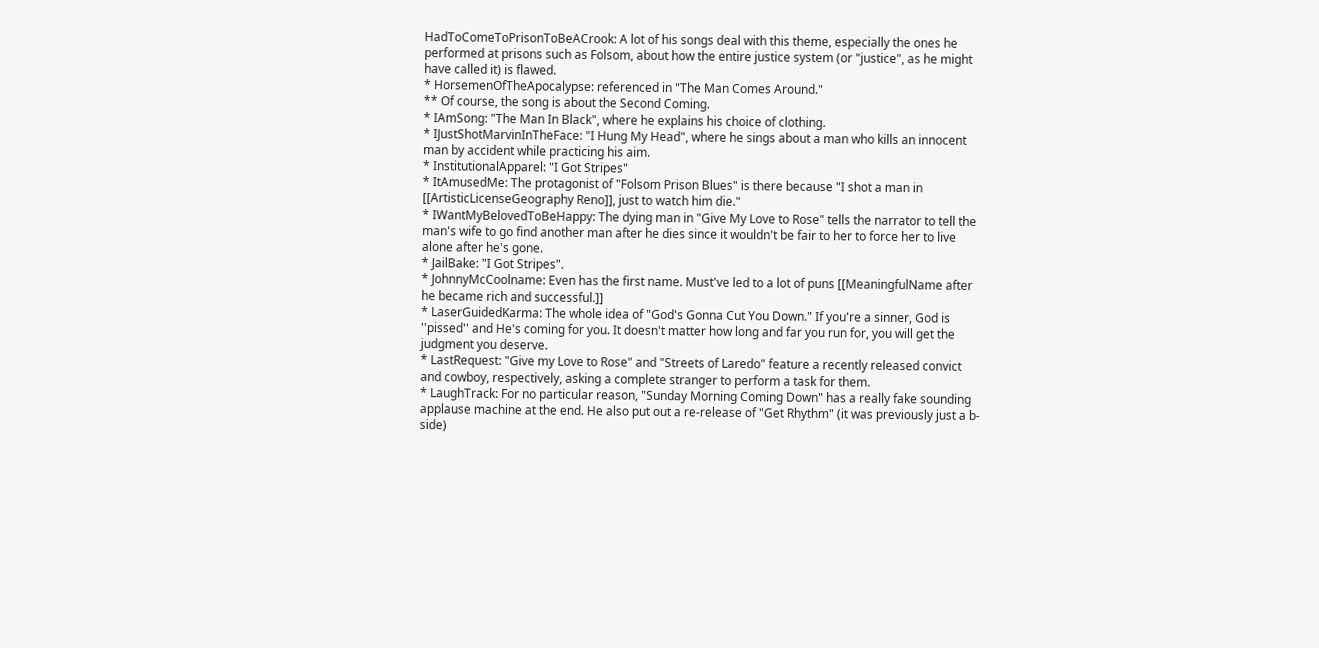HadToComeToPrisonToBeACrook: A lot of his songs deal with this theme, especially the ones he performed at prisons such as Folsom, about how the entire justice system (or "justice", as he might have called it) is flawed.
* HorsemenOfTheApocalypse: referenced in "The Man Comes Around."
** Of course, the song is about the Second Coming.
* IAmSong: "The Man In Black", where he explains his choice of clothing.
* IJustShotMarvinInTheFace: "I Hung My Head", where he sings about a man who kills an innocent man by accident while practicing his aim.
* InstitutionalApparel: "I Got Stripes"
* ItAmusedMe: The protagonist of "Folsom Prison Blues" is there because "I shot a man in [[ArtisticLicenseGeography Reno]], just to watch him die."
* IWantMyBelovedToBeHappy: The dying man in "Give My Love to Rose" tells the narrator to tell the man's wife to go find another man after he dies since it wouldn't be fair to her to force her to live alone after he's gone.
* JailBake: "I Got Stripes".
* JohnnyMcCoolname: Even has the first name. Must've led to a lot of puns [[MeaningfulName after he became rich and successful.]]
* LaserGuidedKarma: The whole idea of "God's Gonna Cut You Down." If you're a sinner, God is ''pissed'' and He's coming for you. It doesn't matter how long and far you run for, you will get the judgment you deserve.
* LastRequest: "Give my Love to Rose" and "Streets of Laredo" feature a recently released convict and cowboy, respectively, asking a complete stranger to perform a task for them.
* LaughTrack: For no particular reason, "Sunday Morning Coming Down" has a really fake sounding applause machine at the end. He also put out a re-release of "Get Rhythm" (it was previously just a b-side)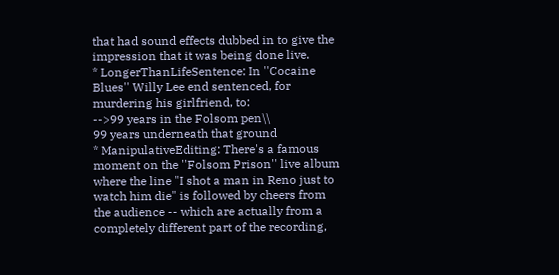that had sound effects dubbed in to give the impression that it was being done live.
* LongerThanLifeSentence: In ''Cocaine Blues'' Willy Lee end sentenced, for murdering his girlfriend, to:
-->99 years in the Folsom pen\\
99 years underneath that ground
* ManipulativeEditing: There's a famous moment on the ''Folsom Prison'' live album where the line "I shot a man in Reno just to watch him die" is followed by cheers from the audience -- which are actually from a completely different part of the recording,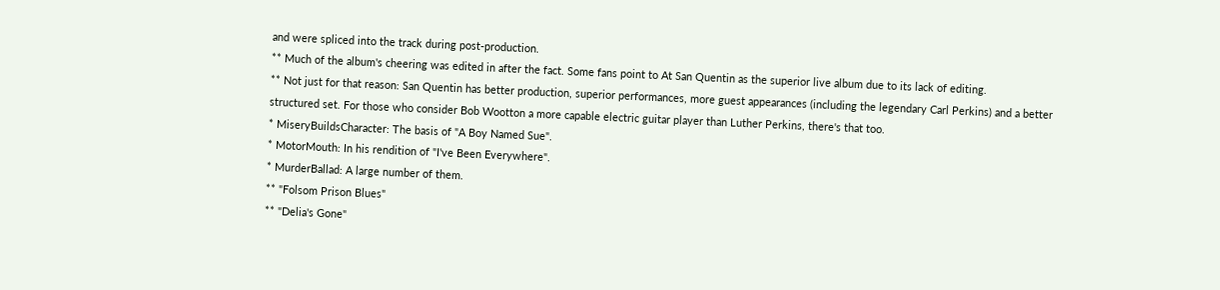and were spliced into the track during post-production.
** Much of the album's cheering was edited in after the fact. Some fans point to At San Quentin as the superior live album due to its lack of editing.
** Not just for that reason: San Quentin has better production, superior performances, more guest appearances (including the legendary Carl Perkins) and a better structured set. For those who consider Bob Wootton a more capable electric guitar player than Luther Perkins, there's that too.
* MiseryBuildsCharacter: The basis of "A Boy Named Sue".
* MotorMouth: In his rendition of "I've Been Everywhere".
* MurderBallad: A large number of them.
** "Folsom Prison Blues"
** "Delia's Gone"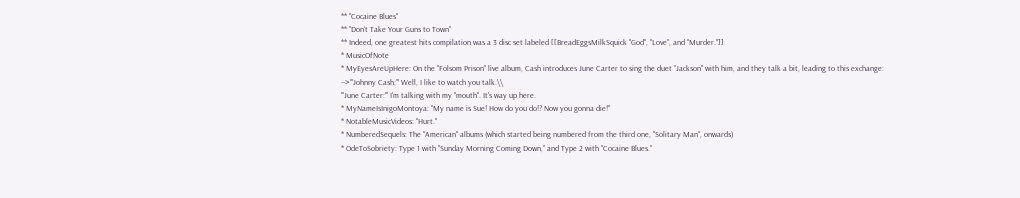** "Cocaine Blues"
** "Don't Take Your Guns to Town"
** Indeed, one greatest hits compilation was a 3 disc set labeled [[BreadEggsMilkSquick "God", "Love", and "Murder."]]
* MusicOfNote
* MyEyesAreUpHere: On the ''Folsom Prison'' live album, Cash introduces June Carter to sing the duet "Jackson" with him, and they talk a bit, leading to this exchange:
-->'''Johnny Cash:''' Well, I like to watch you talk.\\
'''June Carter:''' I'm talking with my ''mouth''. It's way up here.
* MyNameIsInigoMontoya: "My name is Sue! How do you do!? Now you gonna die!"
* NotableMusicVideos: "Hurt."
* NumberedSequels: The ''American'' albums (which started being numbered from the third one, ''Solitary Man'', onwards)
* OdeToSobriety: Type 1 with "Sunday Morning Coming Down," and Type 2 with "Cocaine Blues."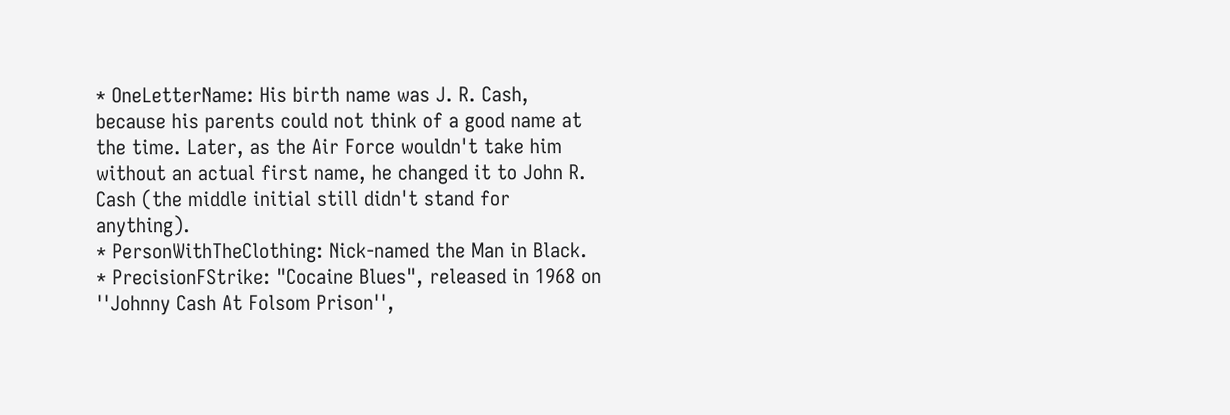* OneLetterName: His birth name was J. R. Cash, because his parents could not think of a good name at the time. Later, as the Air Force wouldn't take him without an actual first name, he changed it to John R. Cash (the middle initial still didn't stand for anything).
* PersonWithTheClothing: Nick-named the Man in Black.
* PrecisionFStrike: "Cocaine Blues", released in 1968 on ''Johnny Cash At Folsom Prison'',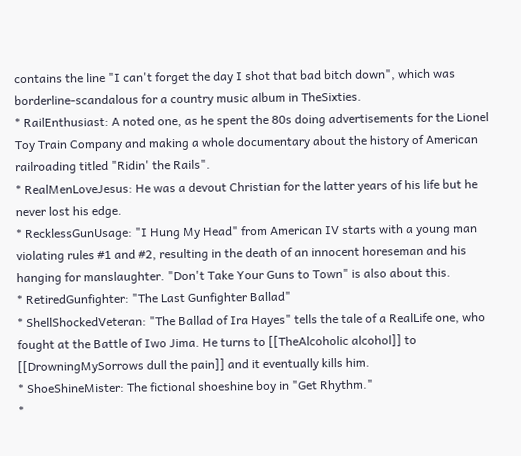contains the line "I can't forget the day I shot that bad bitch down", which was borderline-scandalous for a country music album in TheSixties.
* RailEnthusiast: A noted one, as he spent the 80s doing advertisements for the Lionel Toy Train Company and making a whole documentary about the history of American railroading titled "Ridin' the Rails".
* RealMenLoveJesus: He was a devout Christian for the latter years of his life but he never lost his edge.
* RecklessGunUsage: "I Hung My Head" from American IV starts with a young man violating rules #1 and #2, resulting in the death of an innocent horeseman and his hanging for manslaughter. "Don't Take Your Guns to Town" is also about this.
* RetiredGunfighter: "The Last Gunfighter Ballad"
* ShellShockedVeteran: "The Ballad of Ira Hayes" tells the tale of a RealLife one, who fought at the Battle of Iwo Jima. He turns to [[TheAlcoholic alcohol]] to [[DrowningMySorrows dull the pain]] and it eventually kills him.
* ShoeShineMister: The fictional shoeshine boy in "Get Rhythm."
*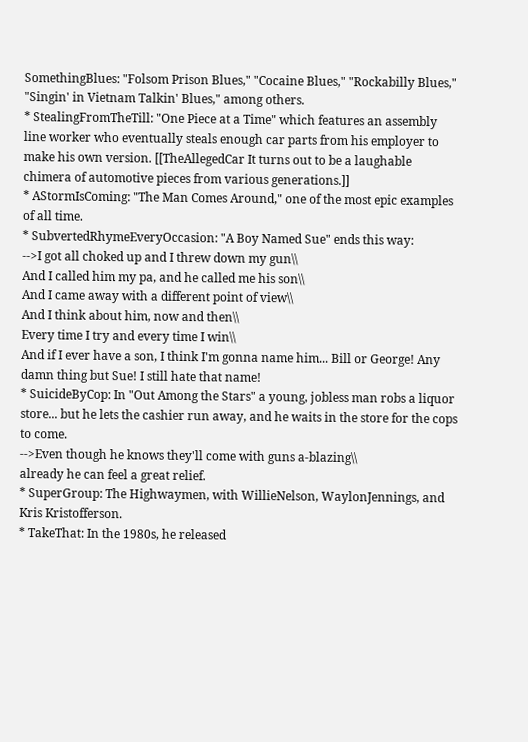SomethingBlues: "Folsom Prison Blues," "Cocaine Blues," "Rockabilly Blues," "Singin' in Vietnam Talkin' Blues," among others.
* StealingFromTheTill: "One Piece at a Time" which features an assembly line worker who eventually steals enough car parts from his employer to make his own version. [[TheAllegedCar It turns out to be a laughable chimera of automotive pieces from various generations.]]
* AStormIsComing: "The Man Comes Around," one of the most epic examples of all time.
* SubvertedRhymeEveryOccasion: "A Boy Named Sue" ends this way:
-->I got all choked up and I threw down my gun\\
And I called him my pa, and he called me his son\\
And I came away with a different point of view\\
And I think about him, now and then\\
Every time I try and every time I win\\
And if I ever have a son, I think I'm gonna name him... Bill or George! Any damn thing but Sue! I still hate that name!
* SuicideByCop: In "Out Among the Stars" a young, jobless man robs a liquor store... but he lets the cashier run away, and he waits in the store for the cops to come.
-->Even though he knows they'll come with guns a-blazing\\
already he can feel a great relief.
* SuperGroup: The Highwaymen, with WillieNelson, WaylonJennings, and Kris Kristofferson.
* TakeThat: In the 1980s, he released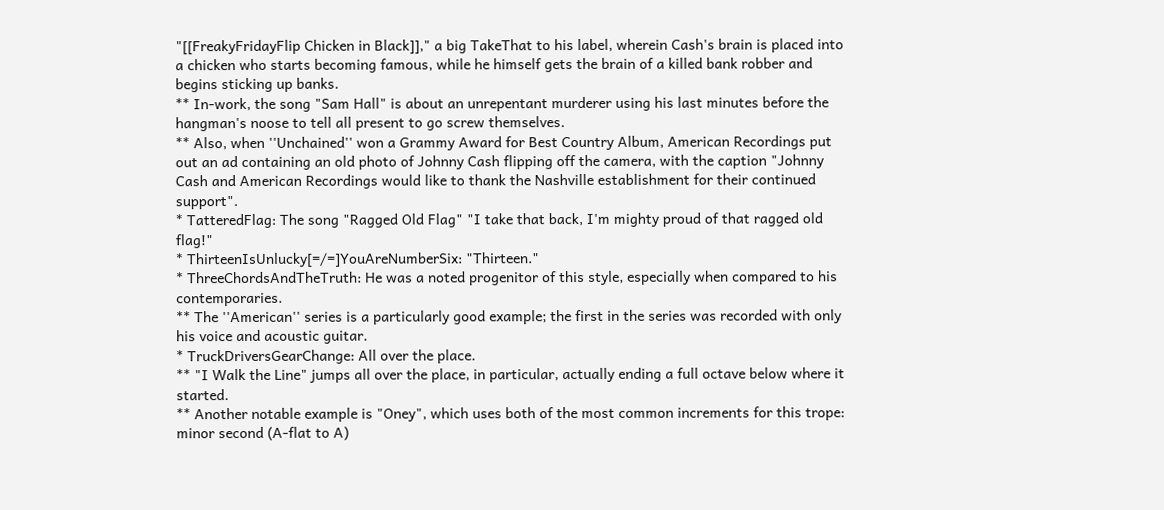"[[FreakyFridayFlip Chicken in Black]]," a big TakeThat to his label, wherein Cash's brain is placed into a chicken who starts becoming famous, while he himself gets the brain of a killed bank robber and begins sticking up banks.
** In-work, the song "Sam Hall" is about an unrepentant murderer using his last minutes before the hangman's noose to tell all present to go screw themselves.
** Also, when ''Unchained'' won a Grammy Award for Best Country Album, American Recordings put out an ad containing an old photo of Johnny Cash flipping off the camera, with the caption "Johnny Cash and American Recordings would like to thank the Nashville establishment for their continued support".
* TatteredFlag: The song "Ragged Old Flag" "I take that back, I'm mighty proud of that ragged old flag!"
* ThirteenIsUnlucky[=/=]YouAreNumberSix: "Thirteen."
* ThreeChordsAndTheTruth: He was a noted progenitor of this style, especially when compared to his contemporaries.
** The ''American'' series is a particularly good example; the first in the series was recorded with only his voice and acoustic guitar.
* TruckDriversGearChange: All over the place.
** "I Walk the Line" jumps all over the place, in particular, actually ending a full octave below where it started.
** Another notable example is "Oney", which uses both of the most common increments for this trope: minor second (A-flat to A)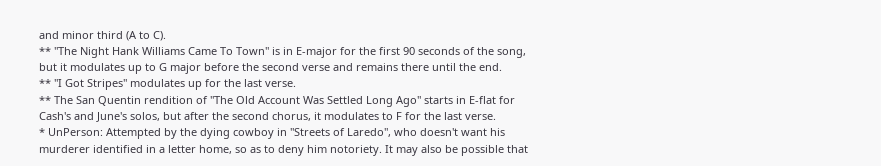and minor third (A to C).
** "The Night Hank Williams Came To Town" is in E-major for the first 90 seconds of the song, but it modulates up to G major before the second verse and remains there until the end.
** "I Got Stripes" modulates up for the last verse.
** The San Quentin rendition of "The Old Account Was Settled Long Ago" starts in E-flat for Cash's and June's solos, but after the second chorus, it modulates to F for the last verse.
* UnPerson: Attempted by the dying cowboy in "Streets of Laredo", who doesn't want his murderer identified in a letter home, so as to deny him notoriety. It may also be possible that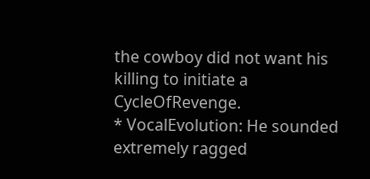the cowboy did not want his killing to initiate a CycleOfRevenge.
* VocalEvolution: He sounded extremely ragged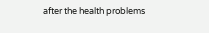after the health problems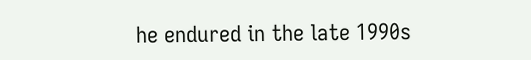he endured in the late 1990s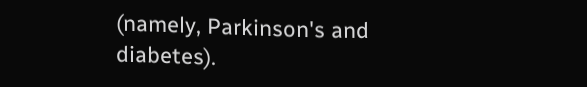(namely, Parkinson's and diabetes).